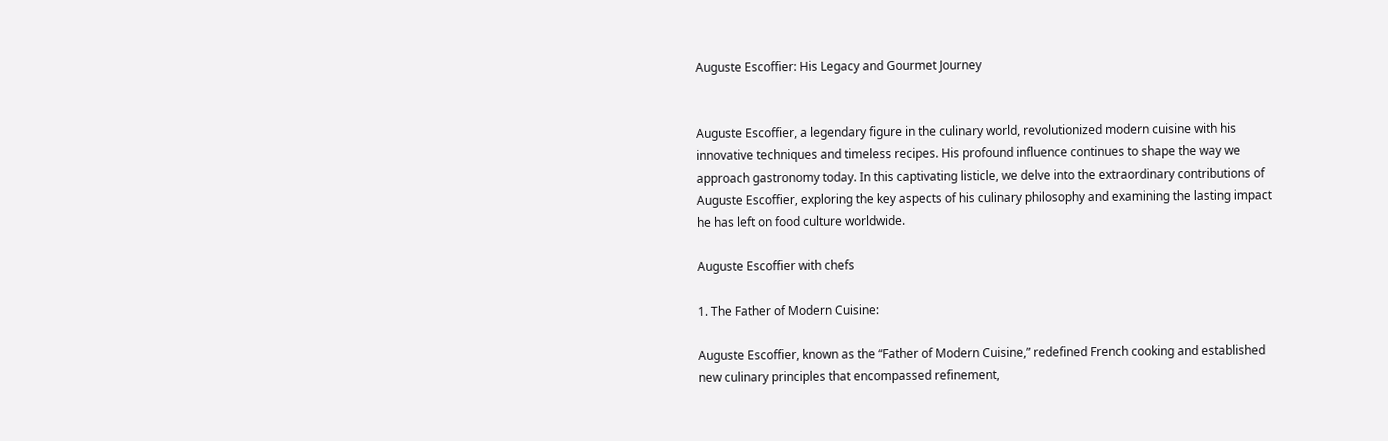Auguste Escoffier: His Legacy and Gourmet Journey


Auguste Escoffier, a legendary figure in the culinary world, revolutionized modern cuisine with his innovative techniques and timeless recipes. His profound influence continues to shape the way we approach gastronomy today. In this captivating listicle, we delve into the extraordinary contributions of Auguste Escoffier, exploring the key aspects of his culinary philosophy and examining the lasting impact he has left on food culture worldwide.

Auguste Escoffier with chefs

1. The Father of Modern Cuisine:

Auguste Escoffier, known as the “Father of Modern Cuisine,” redefined French cooking and established new culinary principles that encompassed refinement,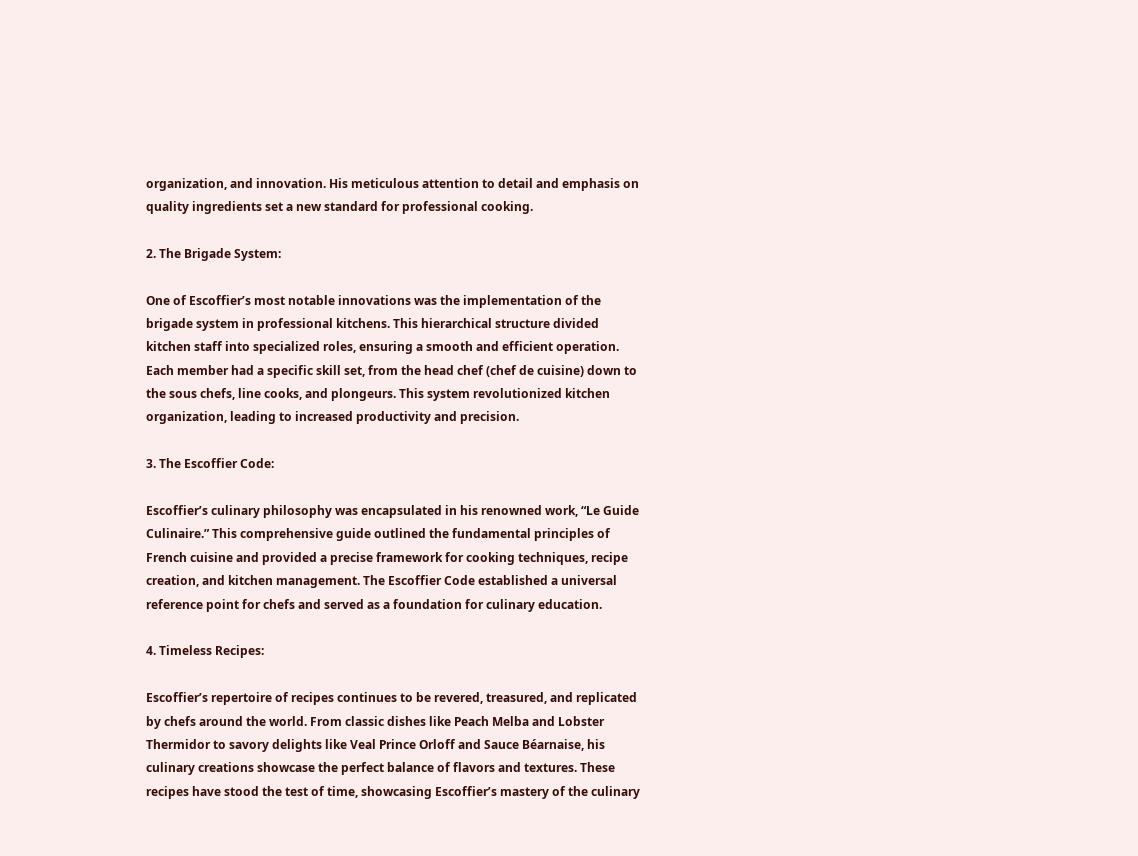organization, and innovation. His meticulous attention to detail and emphasis on quality ingredients set a new standard for professional cooking.

2. The Brigade System:

One of Escoffier’s most notable innovations was the implementation of the brigade system in professional kitchens. This hierarchical structure divided kitchen staff into specialized roles, ensuring a smooth and efficient operation. Each member had a specific skill set, from the head chef (chef de cuisine) down to the sous chefs, line cooks, and plongeurs. This system revolutionized kitchen organization, leading to increased productivity and precision.

3. The Escoffier Code:

Escoffier’s culinary philosophy was encapsulated in his renowned work, “Le Guide Culinaire.” This comprehensive guide outlined the fundamental principles of French cuisine and provided a precise framework for cooking techniques, recipe creation, and kitchen management. The Escoffier Code established a universal reference point for chefs and served as a foundation for culinary education.

4. Timeless Recipes:

Escoffier’s repertoire of recipes continues to be revered, treasured, and replicated by chefs around the world. From classic dishes like Peach Melba and Lobster Thermidor to savory delights like Veal Prince Orloff and Sauce Béarnaise, his culinary creations showcase the perfect balance of flavors and textures. These recipes have stood the test of time, showcasing Escoffier’s mastery of the culinary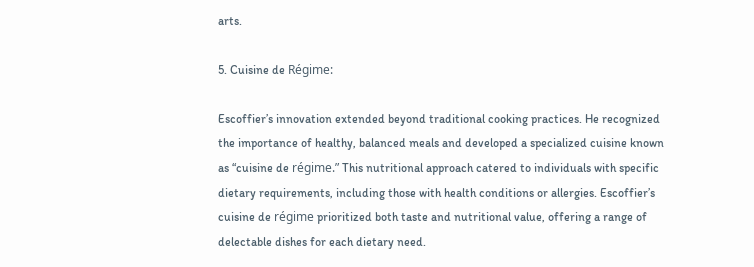arts.

5. Cuisine de Régime:

Escoffier’s innovation extended beyond traditional cooking practices. He recognized the importance of healthy, balanced meals and developed a specialized cuisine known as “cuisine de régime.” This nutritional approach catered to individuals with specific dietary requirements, including those with health conditions or allergies. Escoffier’s cuisine de régime prioritized both taste and nutritional value, offering a range of delectable dishes for each dietary need.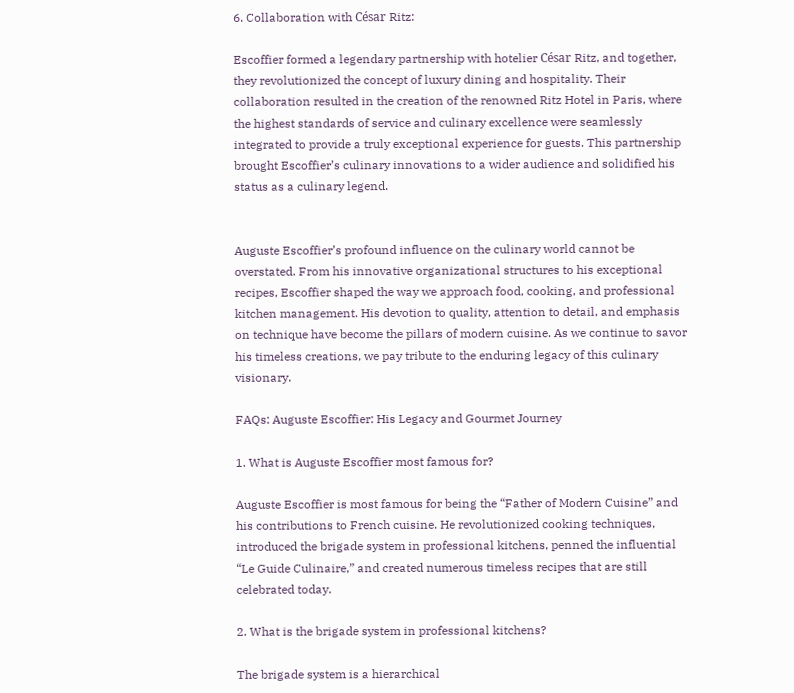6. Collaboration with César Ritz:

Escoffier formed a legendary partnership with hotelier César Ritz, and together, they revolutionized the concept of luxury dining and hospitality. Their collaboration resulted in the creation of the renowned Ritz Hotel in Paris, where the highest standards of service and culinary excellence were seamlessly integrated to provide a truly exceptional experience for guests. This partnership brought Escoffier’s culinary innovations to a wider audience and solidified his status as a culinary legend.


Auguste Escoffier’s profound influence on the culinary world cannot be overstated. From his innovative organizational structures to his exceptional recipes, Escoffier shaped the way we approach food, cooking, and professional kitchen management. His devotion to quality, attention to detail, and emphasis on technique have become the pillars of modern cuisine. As we continue to savor his timeless creations, we pay tribute to the enduring legacy of this culinary visionary.

FAQs: Auguste Escoffier: His Legacy and Gourmet Journey

1. What is Auguste Escoffier most famous for?

Auguste Escoffier is most famous for being the “Father of Modern Cuisine” and his contributions to French cuisine. He revolutionized cooking techniques, introduced the brigade system in professional kitchens, penned the influential “Le Guide Culinaire,” and created numerous timeless recipes that are still celebrated today.

2. What is the brigade system in professional kitchens?

The brigade system is a hierarchical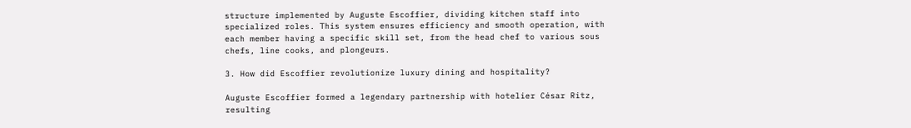structure implemented by Auguste Escoffier, dividing kitchen staff into specialized roles. This system ensures efficiency and smooth operation, with each member having a specific skill set, from the head chef to various sous chefs, line cooks, and plongeurs.

3. How did Escoffier revolutionize luxury dining and hospitality?

Auguste Escoffier formed a legendary partnership with hotelier César Ritz, resulting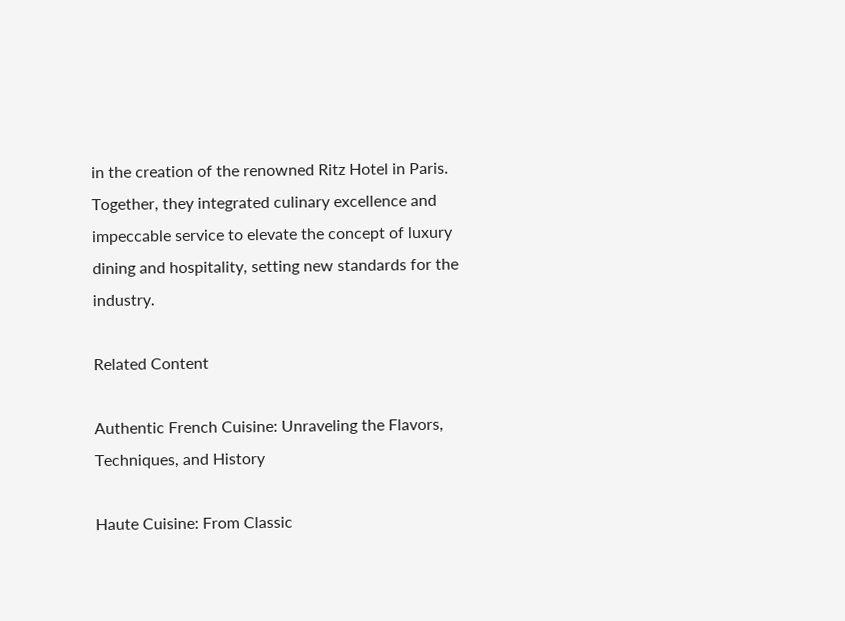in the creation of the renowned Ritz Hotel in Paris. Together, they integrated culinary excellence and impeccable service to elevate the concept of luxury dining and hospitality, setting new standards for the industry.

Related Content

Authentic French Cuisine: Unraveling the Flavors, Techniques, and History

Haute Cuisine: From Classic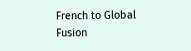French to Global Fusion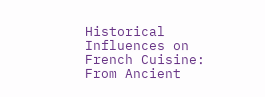Historical Influences on French Cuisine: From Ancient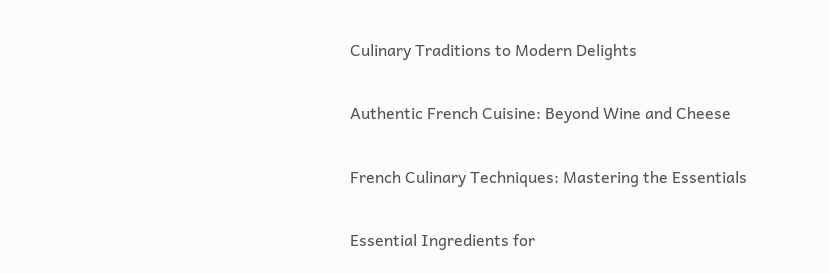Culinary Traditions to Modern Delights

Authentic French Cuisine: Beyond Wine and Cheese

French Culinary Techniques: Mastering the Essentials

Essential Ingredients for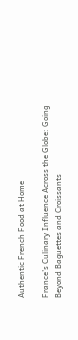Authentic French Food at Home

France’s Culinary Influence Across the Globe: Going Beyond Baguettes and Croissants